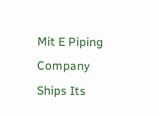Mit E Piping Company Ships Its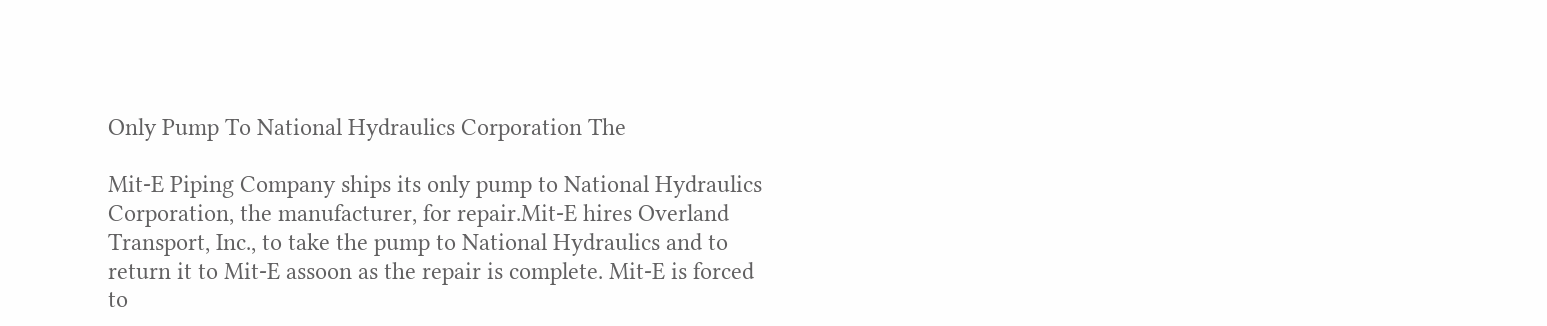Only Pump To National Hydraulics Corporation The

Mit-E Piping Company ships its only pump to National Hydraulics Corporation, the manufacturer, for repair.Mit-E hires Overland Transport, Inc., to take the pump to National Hydraulics and to return it to Mit-E assoon as the repair is complete. Mit-E is forced to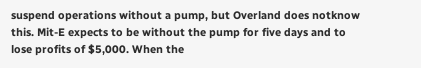suspend operations without a pump, but Overland does notknow this. Mit-E expects to be without the pump for five days and to lose profits of $5,000. When the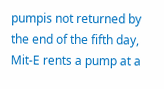pumpis not returned by the end of the fifth day, Mit-E rents a pump at a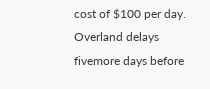cost of $100 per day. Overland delays fivemore days before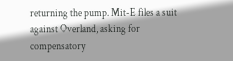returning the pump. Mit-E files a suit against Overland, asking for compensatory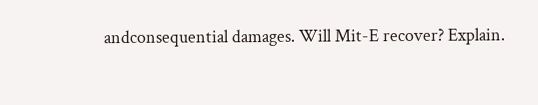andconsequential damages. Will Mit-E recover? Explain.